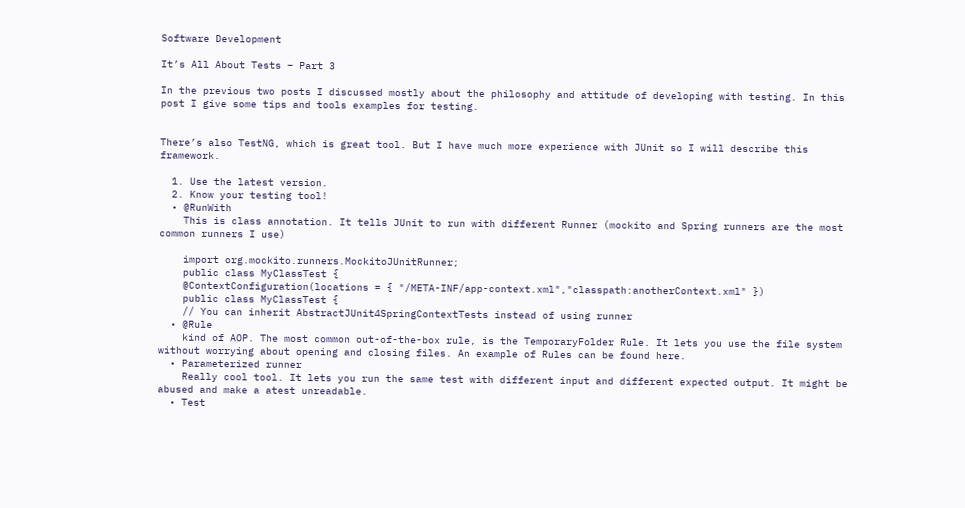Software Development

It’s All About Tests – Part 3

In the previous two posts I discussed mostly about the philosophy and attitude of developing with testing. In this post I give some tips and tools examples for testing.


There’s also TestNG, which is great tool. But I have much more experience with JUnit so I will describe this framework.

  1. Use the latest version.
  2. Know your testing tool!
  • @RunWith
    This is class annotation. It tells JUnit to run with different Runner (mockito and Spring runners are the most common runners I use)

    import org.mockito.runners.MockitoJUnitRunner;
    public class MyClassTest {
    @ContextConfiguration(locations = { "/META-INF/app-context.xml","classpath:anotherContext.xml" })
    public class MyClassTest {
    // You can inherit AbstractJUnit4SpringContextTests instead of using runner
  • @Rule
    kind of AOP. The most common out-of-the-box rule, is the TemporaryFolder Rule. It lets you use the file system without worrying about opening and closing files. An example of Rules can be found here.
  • Parameterized runner
    Really cool tool. It lets you run the same test with different input and different expected output. It might be abused and make a atest unreadable.
  • Test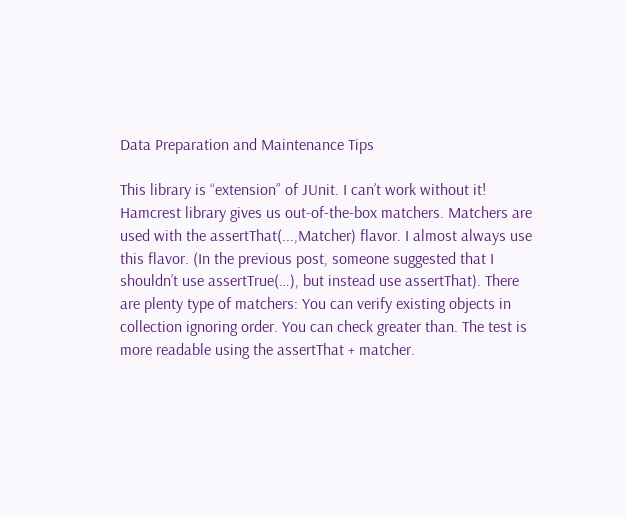Data Preparation and Maintenance Tips

This library is “extension” of JUnit. I can’t work without it! Hamcrest library gives us out-of-the-box matchers. Matchers are used with the assertThat(...,Matcher) flavor. I almost always use this flavor. (In the previous post, someone suggested that I shouldn’t use assertTrue(…), but instead use assertThat). There are plenty type of matchers: You can verify existing objects in collection ignoring order. You can check greater than. The test is more readable using the assertThat + matcher.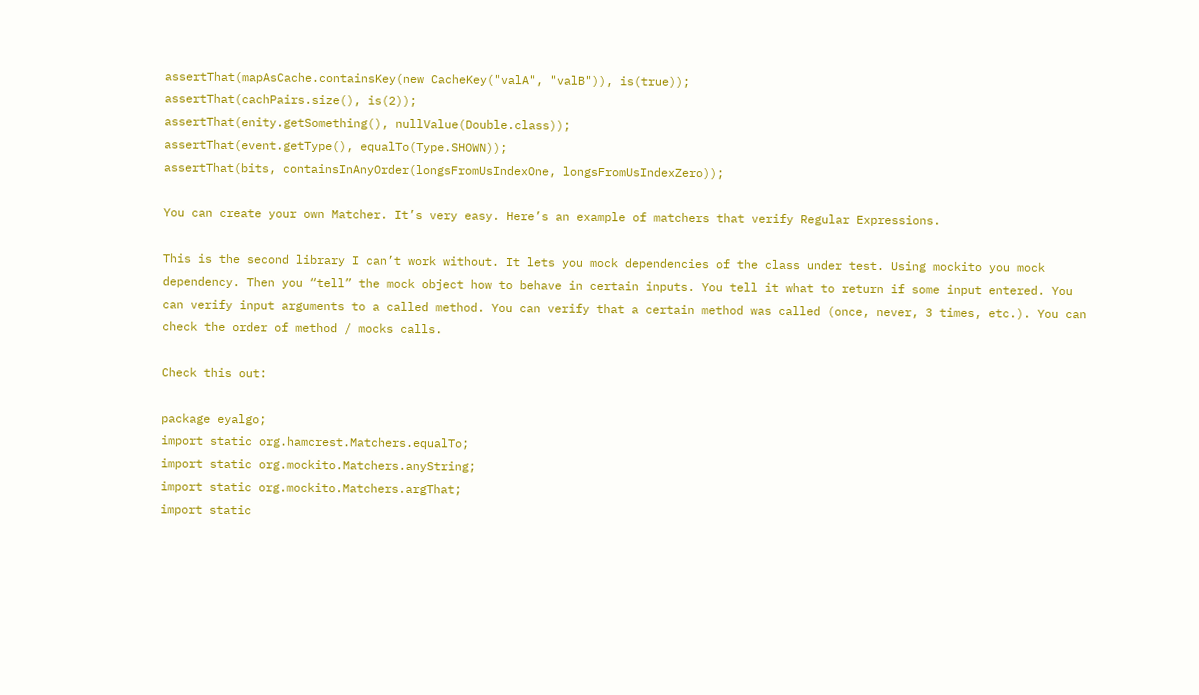assertThat(mapAsCache.containsKey(new CacheKey("valA", "valB")), is(true));
assertThat(cachPairs.size(), is(2));
assertThat(enity.getSomething(), nullValue(Double.class));
assertThat(event.getType(), equalTo(Type.SHOWN));
assertThat(bits, containsInAnyOrder(longsFromUsIndexOne, longsFromUsIndexZero));

You can create your own Matcher. It’s very easy. Here’s an example of matchers that verify Regular Expressions.

This is the second library I can’t work without. It lets you mock dependencies of the class under test. Using mockito you mock dependency. Then you “tell” the mock object how to behave in certain inputs. You tell it what to return if some input entered. You can verify input arguments to a called method. You can verify that a certain method was called (once, never, 3 times, etc.). You can check the order of method / mocks calls.

Check this out:

package eyalgo;
import static org.hamcrest.Matchers.equalTo;
import static org.mockito.Matchers.anyString;
import static org.mockito.Matchers.argThat;
import static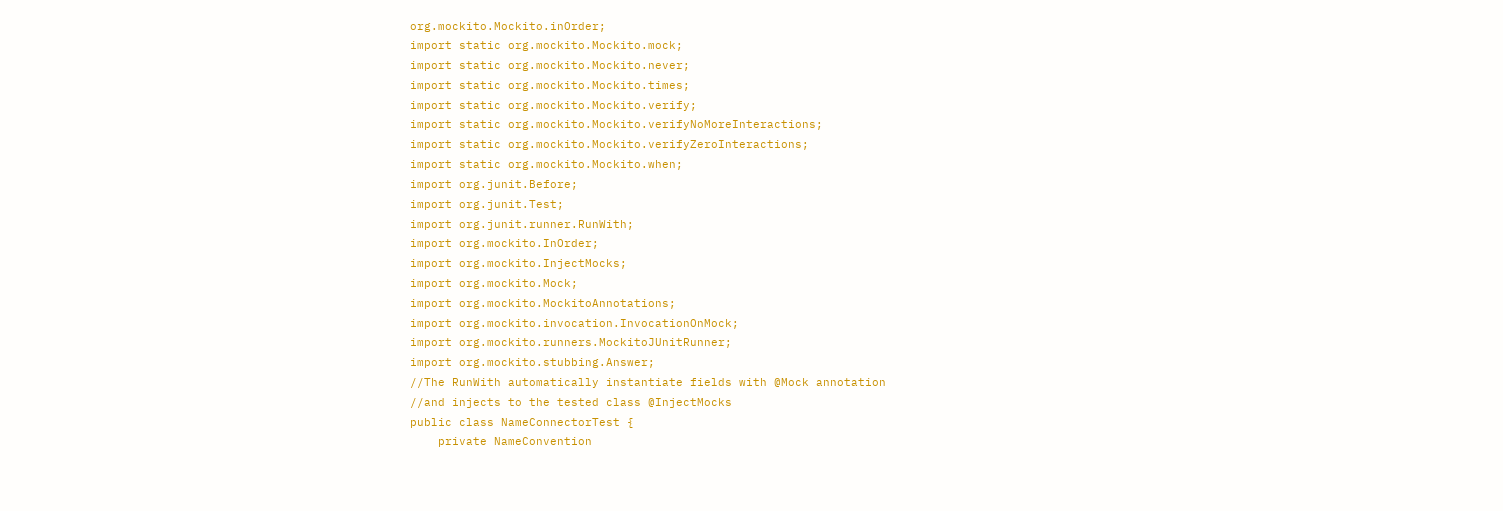org.mockito.Mockito.inOrder;
import static org.mockito.Mockito.mock;
import static org.mockito.Mockito.never;
import static org.mockito.Mockito.times;
import static org.mockito.Mockito.verify;
import static org.mockito.Mockito.verifyNoMoreInteractions;
import static org.mockito.Mockito.verifyZeroInteractions;
import static org.mockito.Mockito.when;
import org.junit.Before;
import org.junit.Test;
import org.junit.runner.RunWith;
import org.mockito.InOrder;
import org.mockito.InjectMocks;
import org.mockito.Mock;
import org.mockito.MockitoAnnotations;
import org.mockito.invocation.InvocationOnMock;
import org.mockito.runners.MockitoJUnitRunner;
import org.mockito.stubbing.Answer;
//The RunWith automatically instantiate fields with @Mock annotation
//and injects to the tested class @InjectMocks
public class NameConnectorTest {
    private NameConvention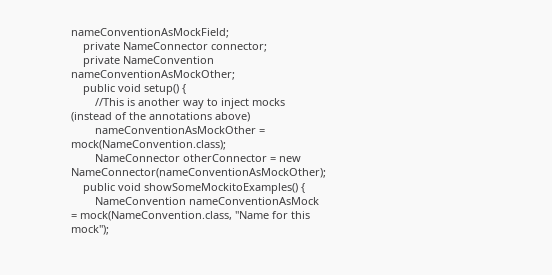nameConventionAsMockField;
    private NameConnector connector;
    private NameConvention nameConventionAsMockOther;
    public void setup() {
        //This is another way to inject mocks (instead of the annotations above)
        nameConventionAsMockOther = mock(NameConvention.class);
        NameConnector otherConnector = new NameConnector(nameConventionAsMockOther);
    public void showSomeMockitoExamples() {
        NameConvention nameConventionAsMock = mock(NameConvention.class, "Name for this mock");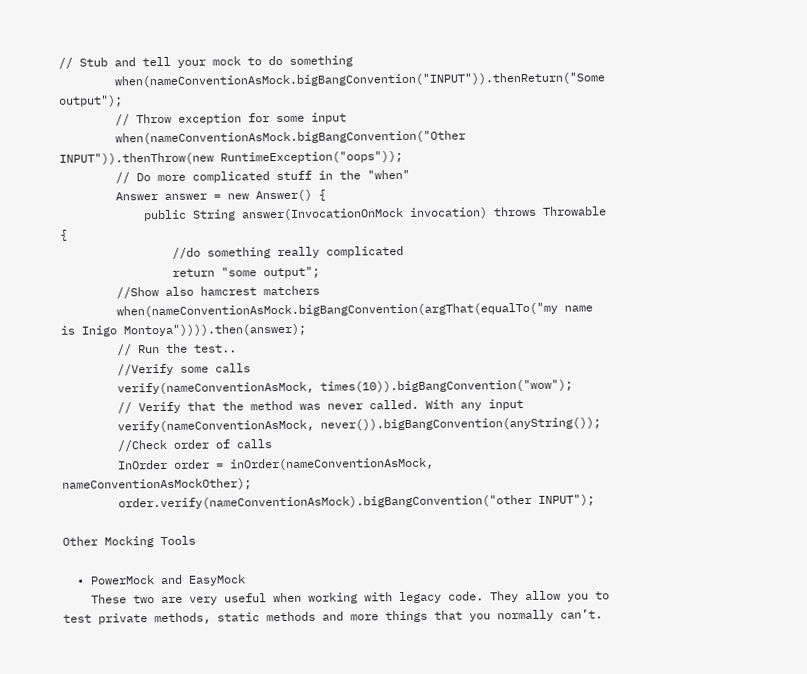// Stub and tell your mock to do something
        when(nameConventionAsMock.bigBangConvention("INPUT")).thenReturn("Some output");
        // Throw exception for some input
        when(nameConventionAsMock.bigBangConvention("Other INPUT")).thenThrow(new RuntimeException("oops"));
        // Do more complicated stuff in the "when"
        Answer answer = new Answer() {
            public String answer(InvocationOnMock invocation) throws Throwable {
                //do something really complicated
                return "some output";
        //Show also hamcrest matchers
        when(nameConventionAsMock.bigBangConvention(argThat(equalTo("my name is Inigo Montoya")))).then(answer);
        // Run the test..
        //Verify some calls
        verify(nameConventionAsMock, times(10)).bigBangConvention("wow");
        // Verify that the method was never called. With any input
        verify(nameConventionAsMock, never()).bigBangConvention(anyString());
        //Check order of calls
        InOrder order = inOrder(nameConventionAsMock, nameConventionAsMockOther);
        order.verify(nameConventionAsMock).bigBangConvention("other INPUT");

Other Mocking Tools

  • PowerMock and EasyMock
    These two are very useful when working with legacy code. They allow you to test private methods, static methods and more things that you normally can’t.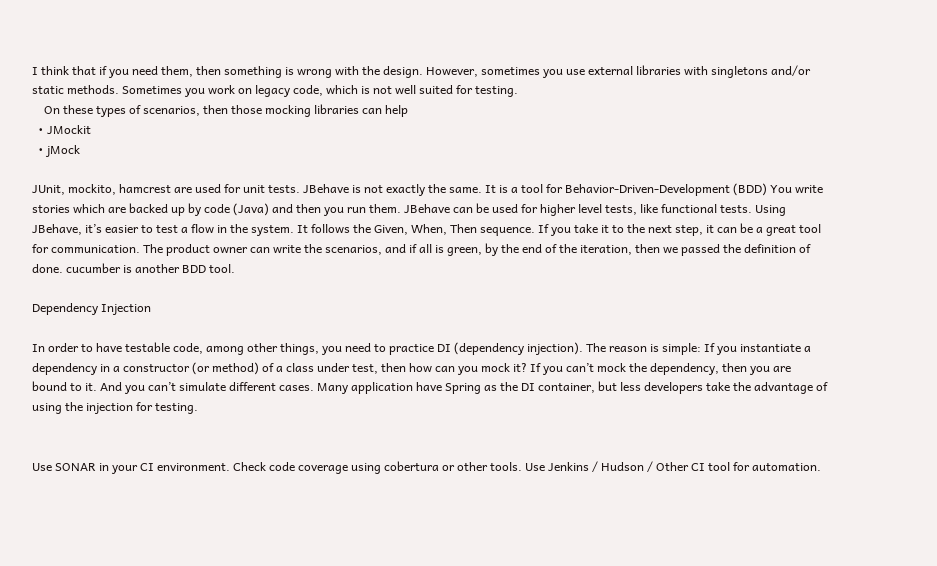I think that if you need them, then something is wrong with the design. However, sometimes you use external libraries with singletons and/or static methods. Sometimes you work on legacy code, which is not well suited for testing.
    On these types of scenarios, then those mocking libraries can help
  • JMockit
  • jMock

JUnit, mockito, hamcrest are used for unit tests. JBehave is not exactly the same. It is a tool for Behavior-Driven-Development (BDD) You write stories which are backed up by code (Java) and then you run them. JBehave can be used for higher level tests, like functional tests. Using JBehave, it’s easier to test a flow in the system. It follows the Given, When, Then sequence. If you take it to the next step, it can be a great tool for communication. The product owner can write the scenarios, and if all is green, by the end of the iteration, then we passed the definition of done. cucumber is another BDD tool.

Dependency Injection

In order to have testable code, among other things, you need to practice DI (dependency injection). The reason is simple: If you instantiate a dependency in a constructor (or method) of a class under test, then how can you mock it? If you can’t mock the dependency, then you are bound to it. And you can’t simulate different cases. Many application have Spring as the DI container, but less developers take the advantage of using the injection for testing.


Use SONAR in your CI environment. Check code coverage using cobertura or other tools. Use Jenkins / Hudson / Other CI tool for automation.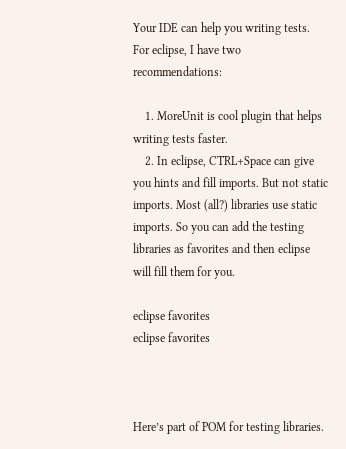Your IDE can help you writing tests.
For eclipse, I have two recommendations:

    1. MoreUnit is cool plugin that helps writing tests faster.
    2. In eclipse, CTRL+Space can give you hints and fill imports. But not static imports. Most (all?) libraries use static imports. So you can add the testing libraries as favorites and then eclipse will fill them for you.

eclipse favorites
eclipse favorites



Here’s part of POM for testing libraries.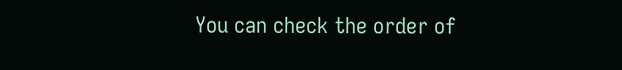You can check the order of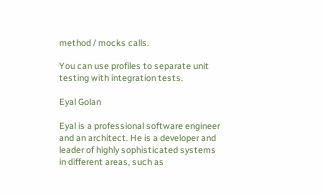method / mocks calls.

You can use profiles to separate unit testing with integration tests.

Eyal Golan

Eyal is a professional software engineer and an architect. He is a developer and leader of highly sophisticated systems in different areas, such as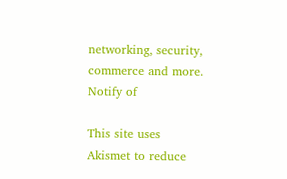networking, security, commerce and more.
Notify of

This site uses Akismet to reduce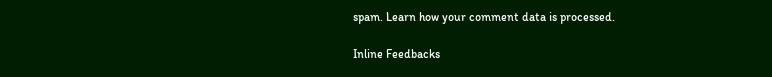spam. Learn how your comment data is processed.

Inline Feedbacks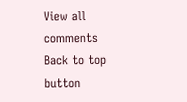View all comments
Back to top button